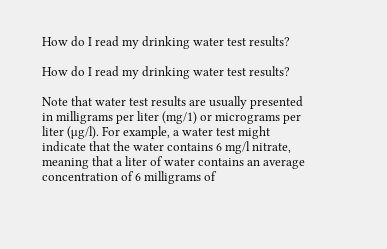How do I read my drinking water test results?

How do I read my drinking water test results?

Note that water test results are usually presented in milligrams per liter (mg/1) or micrograms per liter (µg/l). For example, a water test might indicate that the water contains 6 mg/l nitrate, meaning that a liter of water contains an average concentration of 6 milligrams of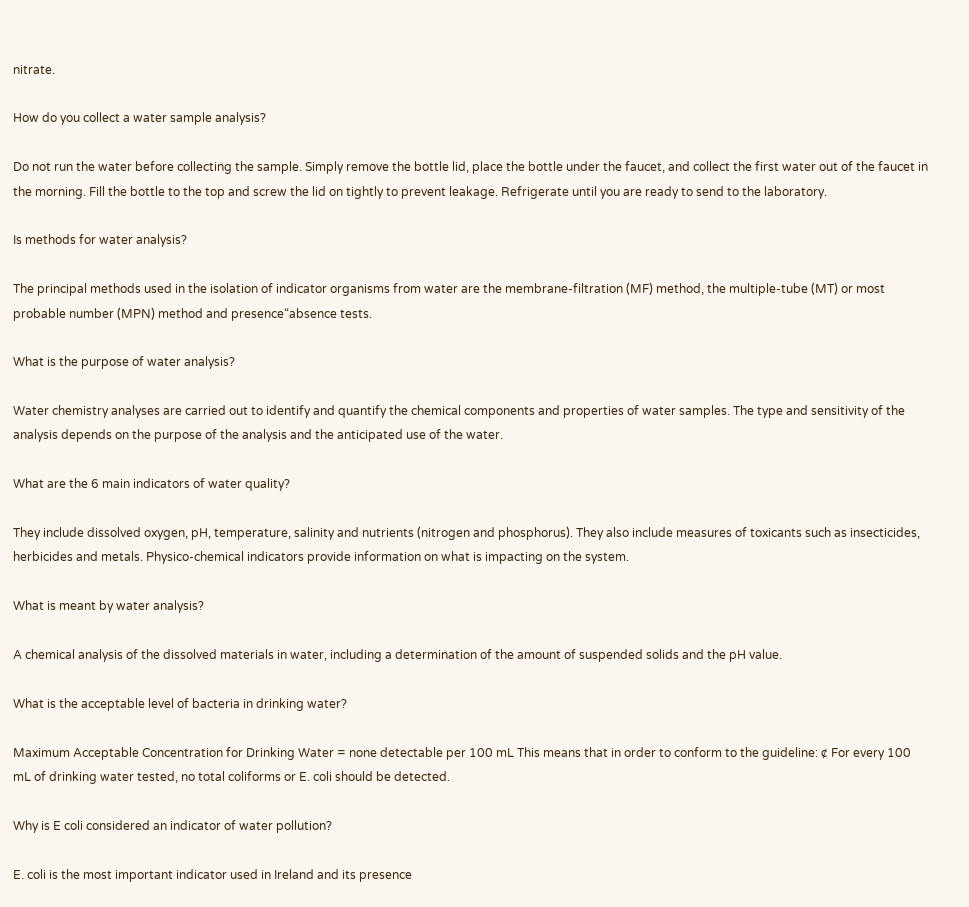nitrate.

How do you collect a water sample analysis?

Do not run the water before collecting the sample. Simply remove the bottle lid, place the bottle under the faucet, and collect the first water out of the faucet in the morning. Fill the bottle to the top and screw the lid on tightly to prevent leakage. Refrigerate until you are ready to send to the laboratory.

Is methods for water analysis?

The principal methods used in the isolation of indicator organisms from water are the membrane-filtration (MF) method, the multiple-tube (MT) or most probable number (MPN) method and presence“absence tests.

What is the purpose of water analysis?

Water chemistry analyses are carried out to identify and quantify the chemical components and properties of water samples. The type and sensitivity of the analysis depends on the purpose of the analysis and the anticipated use of the water.

What are the 6 main indicators of water quality?

They include dissolved oxygen, pH, temperature, salinity and nutrients (nitrogen and phosphorus). They also include measures of toxicants such as insecticides, herbicides and metals. Physico-chemical indicators provide information on what is impacting on the system.

What is meant by water analysis?

A chemical analysis of the dissolved materials in water, including a determination of the amount of suspended solids and the pH value.

What is the acceptable level of bacteria in drinking water?

Maximum Acceptable Concentration for Drinking Water = none detectable per 100 mL This means that in order to conform to the guideline: ¢ For every 100 mL of drinking water tested, no total coliforms or E. coli should be detected.

Why is E coli considered an indicator of water pollution?

E. coli is the most important indicator used in Ireland and its presence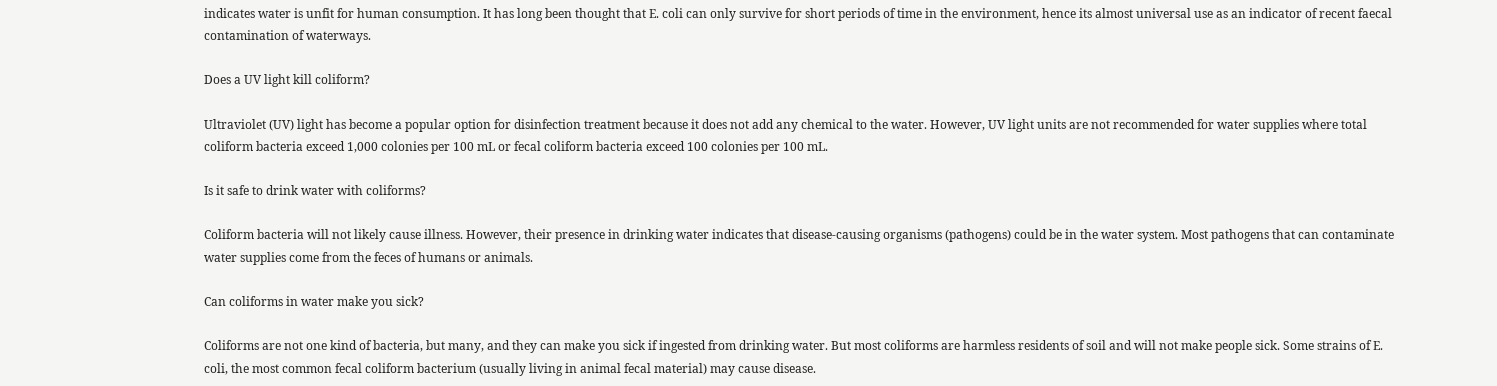indicates water is unfit for human consumption. It has long been thought that E. coli can only survive for short periods of time in the environment, hence its almost universal use as an indicator of recent faecal contamination of waterways.

Does a UV light kill coliform?

Ultraviolet (UV) light has become a popular option for disinfection treatment because it does not add any chemical to the water. However, UV light units are not recommended for water supplies where total coliform bacteria exceed 1,000 colonies per 100 mL or fecal coliform bacteria exceed 100 colonies per 100 mL.

Is it safe to drink water with coliforms?

Coliform bacteria will not likely cause illness. However, their presence in drinking water indicates that disease-causing organisms (pathogens) could be in the water system. Most pathogens that can contaminate water supplies come from the feces of humans or animals.

Can coliforms in water make you sick?

Coliforms are not one kind of bacteria, but many, and they can make you sick if ingested from drinking water. But most coliforms are harmless residents of soil and will not make people sick. Some strains of E. coli, the most common fecal coliform bacterium (usually living in animal fecal material) may cause disease.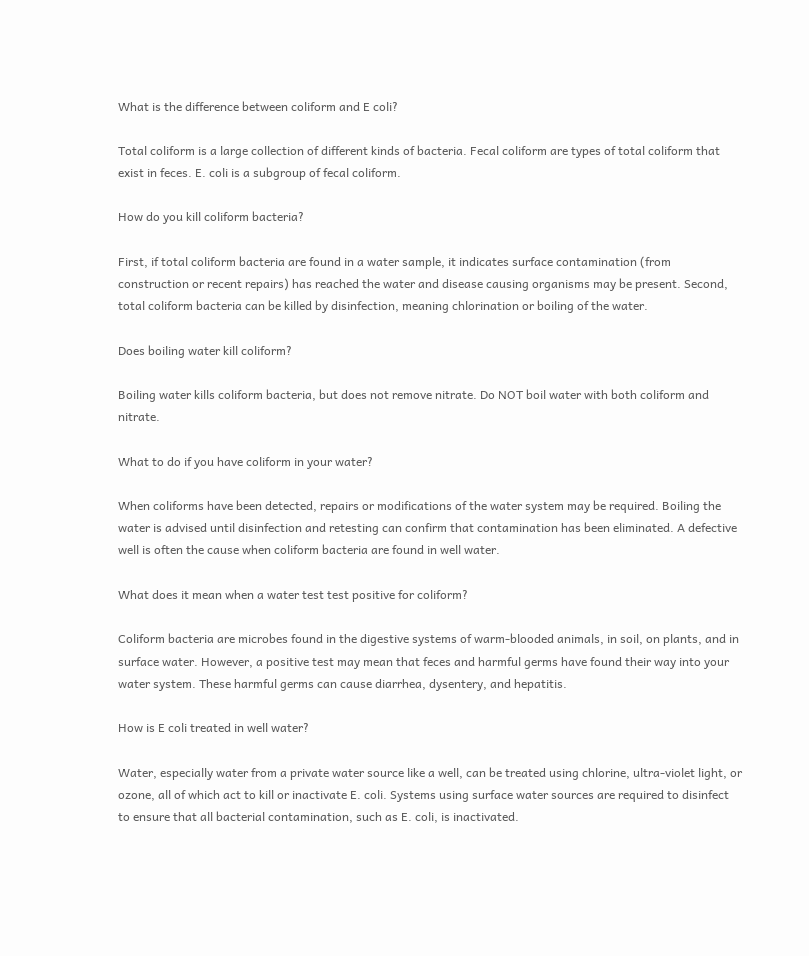What is the difference between coliform and E coli?

Total coliform is a large collection of different kinds of bacteria. Fecal coliform are types of total coliform that exist in feces. E. coli is a subgroup of fecal coliform.

How do you kill coliform bacteria?

First, if total coliform bacteria are found in a water sample, it indicates surface contamination (from construction or recent repairs) has reached the water and disease causing organisms may be present. Second, total coliform bacteria can be killed by disinfection, meaning chlorination or boiling of the water.

Does boiling water kill coliform?

Boiling water kills coliform bacteria, but does not remove nitrate. Do NOT boil water with both coliform and nitrate.

What to do if you have coliform in your water?

When coliforms have been detected, repairs or modifications of the water system may be required. Boiling the water is advised until disinfection and retesting can confirm that contamination has been eliminated. A defective well is often the cause when coliform bacteria are found in well water.

What does it mean when a water test test positive for coliform?

Coliform bacteria are microbes found in the digestive systems of warm-blooded animals, in soil, on plants, and in surface water. However, a positive test may mean that feces and harmful germs have found their way into your water system. These harmful germs can cause diarrhea, dysentery, and hepatitis.

How is E coli treated in well water?

Water, especially water from a private water source like a well, can be treated using chlorine, ultra-violet light, or ozone, all of which act to kill or inactivate E. coli. Systems using surface water sources are required to disinfect to ensure that all bacterial contamination, such as E. coli, is inactivated.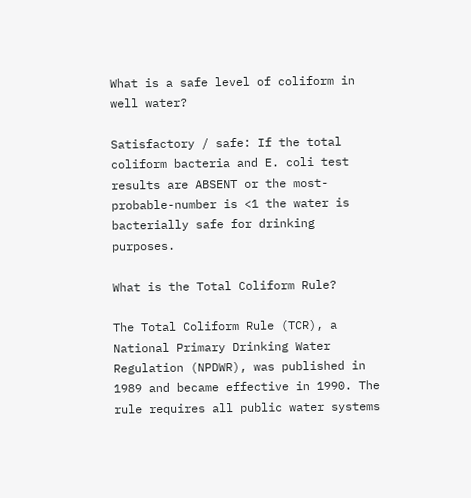What is a safe level of coliform in well water?

Satisfactory / safe: If the total coliform bacteria and E. coli test results are ABSENT or the most-probable-number is <1 the water is bacterially safe for drinking purposes.

What is the Total Coliform Rule?

The Total Coliform Rule (TCR), a National Primary Drinking Water Regulation (NPDWR), was published in 1989 and became effective in 1990. The rule requires all public water systems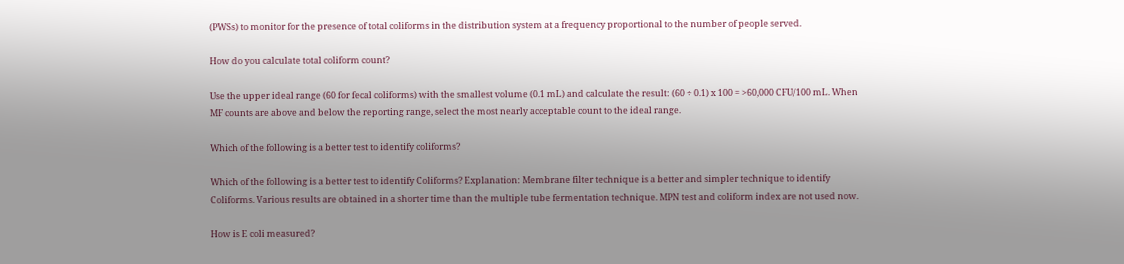(PWSs) to monitor for the presence of total coliforms in the distribution system at a frequency proportional to the number of people served.

How do you calculate total coliform count?

Use the upper ideal range (60 for fecal coliforms) with the smallest volume (0.1 mL) and calculate the result: (60 ÷ 0.1) x 100 = >60,000 CFU/100 mL. When MF counts are above and below the reporting range, select the most nearly acceptable count to the ideal range.

Which of the following is a better test to identify coliforms?

Which of the following is a better test to identify Coliforms? Explanation: Membrane filter technique is a better and simpler technique to identify Coliforms. Various results are obtained in a shorter time than the multiple tube fermentation technique. MPN test and coliform index are not used now.

How is E coli measured?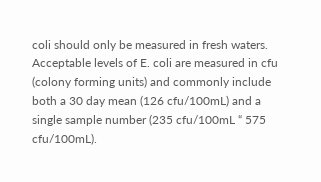coli should only be measured in fresh waters. Acceptable levels of E. coli are measured in cfu (colony forming units) and commonly include both a 30 day mean (126 cfu/100mL) and a single sample number (235 cfu/100mL “ 575 cfu/100mL).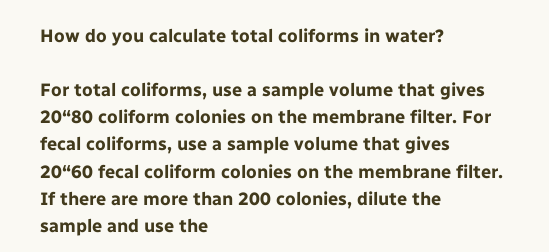How do you calculate total coliforms in water?

For total coliforms, use a sample volume that gives 20“80 coliform colonies on the membrane filter. For fecal coliforms, use a sample volume that gives 20“60 fecal coliform colonies on the membrane filter. If there are more than 200 colonies, dilute the sample and use the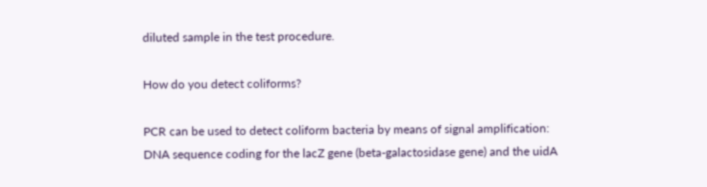diluted sample in the test procedure.

How do you detect coliforms?

PCR can be used to detect coliform bacteria by means of signal amplification: DNA sequence coding for the lacZ gene (beta-galactosidase gene) and the uidA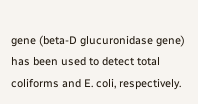gene (beta-D glucuronidase gene) has been used to detect total coliforms and E. coli, respectively.